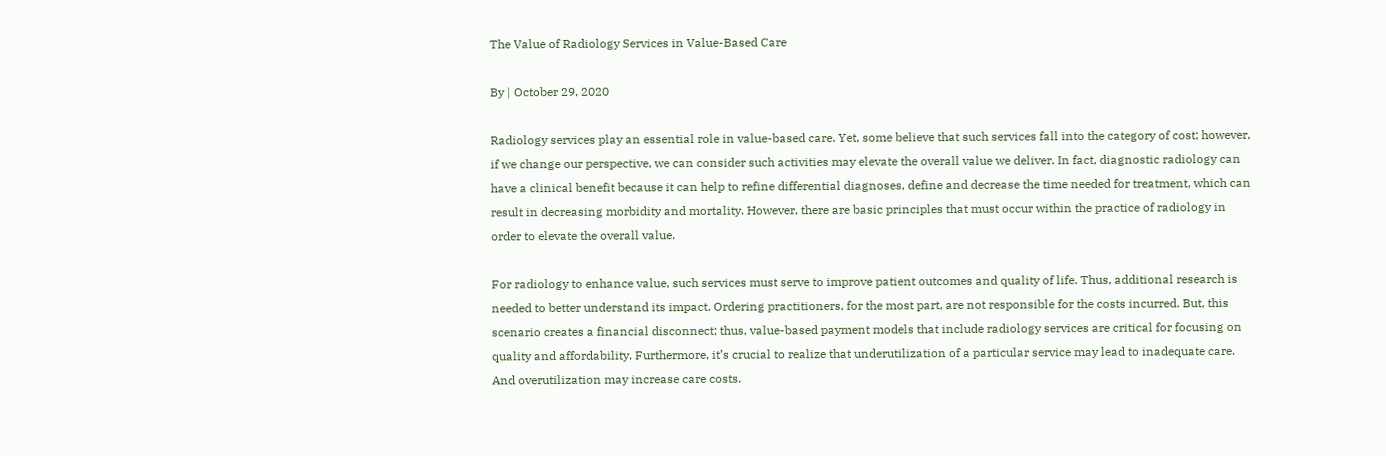The Value of Radiology Services in Value-Based Care

By | October 29, 2020

Radiology services play an essential role in value-based care. Yet, some believe that such services fall into the category of cost; however, if we change our perspective, we can consider such activities may elevate the overall value we deliver. In fact, diagnostic radiology can have a clinical benefit because it can help to refine differential diagnoses, define and decrease the time needed for treatment, which can result in decreasing morbidity and mortality. However, there are basic principles that must occur within the practice of radiology in order to elevate the overall value.

For radiology to enhance value, such services must serve to improve patient outcomes and quality of life. Thus, additional research is needed to better understand its impact. Ordering practitioners, for the most part, are not responsible for the costs incurred. But, this scenario creates a financial disconnect; thus, value-based payment models that include radiology services are critical for focusing on quality and affordability. Furthermore, it’s crucial to realize that underutilization of a particular service may lead to inadequate care. And overutilization may increase care costs.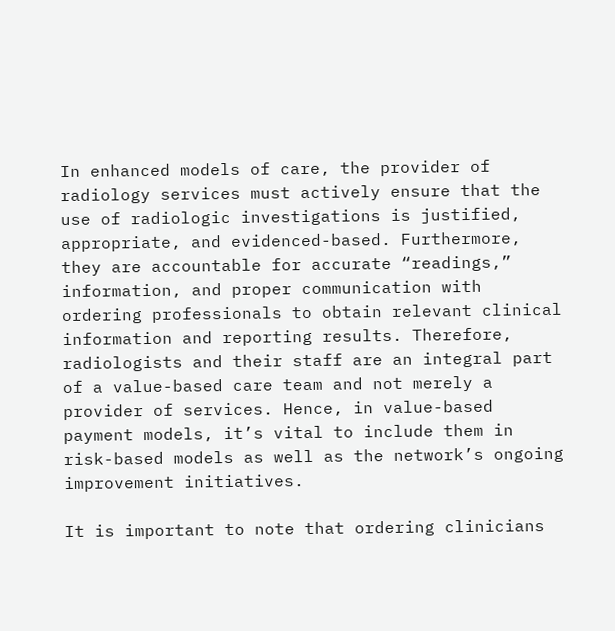In enhanced models of care, the provider of radiology services must actively ensure that the use of radiologic investigations is justified, appropriate, and evidenced-based. Furthermore, they are accountable for accurate “readings,” information, and proper communication with ordering professionals to obtain relevant clinical information and reporting results. Therefore, radiologists and their staff are an integral part of a value-based care team and not merely a provider of services. Hence, in value-based payment models, it’s vital to include them in risk-based models as well as the network’s ongoing improvement initiatives.

It is important to note that ordering clinicians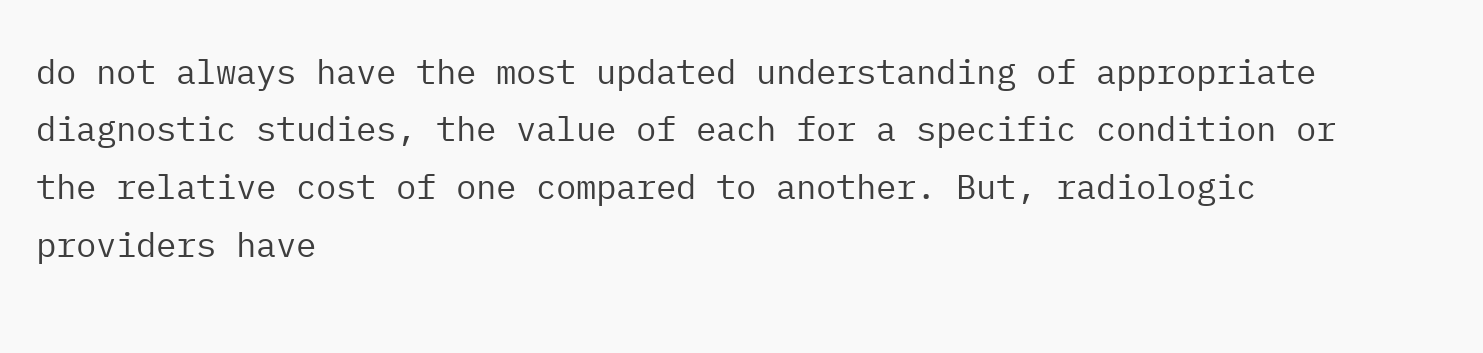do not always have the most updated understanding of appropriate diagnostic studies, the value of each for a specific condition or the relative cost of one compared to another. But, radiologic providers have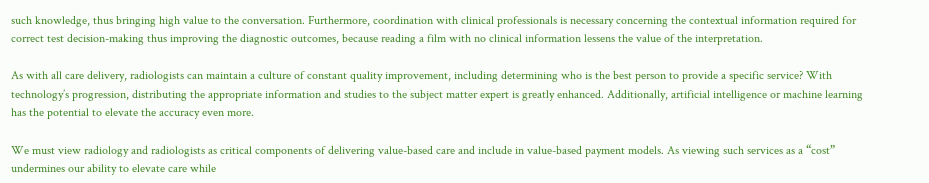such knowledge, thus bringing high value to the conversation. Furthermore, coordination with clinical professionals is necessary concerning the contextual information required for correct test decision-making thus improving the diagnostic outcomes, because reading a film with no clinical information lessens the value of the interpretation.

As with all care delivery, radiologists can maintain a culture of constant quality improvement, including determining who is the best person to provide a specific service? With technology’s progression, distributing the appropriate information and studies to the subject matter expert is greatly enhanced. Additionally, artificial intelligence or machine learning has the potential to elevate the accuracy even more.

We must view radiology and radiologists as critical components of delivering value-based care and include in value-based payment models. As viewing such services as a “cost” undermines our ability to elevate care while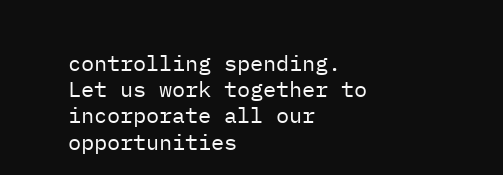controlling spending. Let us work together to incorporate all our opportunities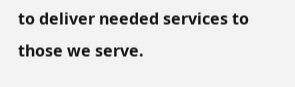to deliver needed services to those we serve.